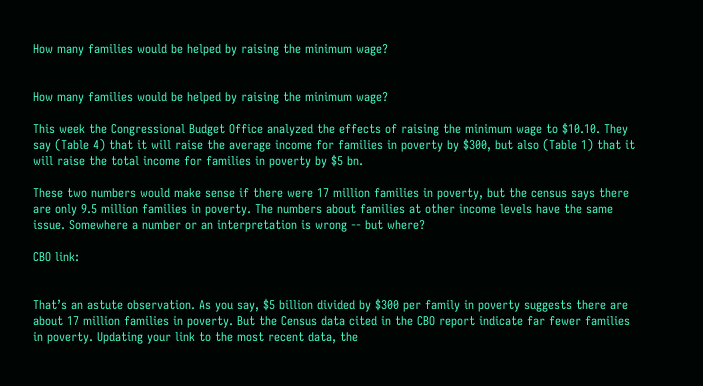How many families would be helped by raising the minimum wage?


How many families would be helped by raising the minimum wage?

This week the Congressional Budget Office analyzed the effects of raising the minimum wage to $10.10. They say (Table 4) that it will raise the average income for families in poverty by $300, but also (Table 1) that it will raise the total income for families in poverty by $5 bn.

These two numbers would make sense if there were 17 million families in poverty, but the census says there are only 9.5 million families in poverty. The numbers about families at other income levels have the same issue. Somewhere a number or an interpretation is wrong -- but where?

CBO link:


That’s an astute observation. As you say, $5 billion divided by $300 per family in poverty suggests there are about 17 million families in poverty. But the Census data cited in the CBO report indicate far fewer families in poverty. Updating your link to the most recent data, the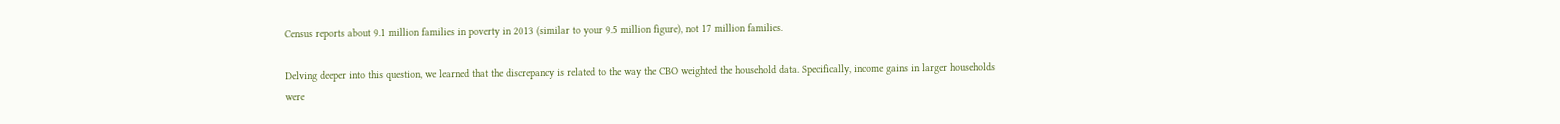Census reports about 9.1 million families in poverty in 2013 (similar to your 9.5 million figure), not 17 million families.

Delving deeper into this question, we learned that the discrepancy is related to the way the CBO weighted the household data. Specifically, income gains in larger households were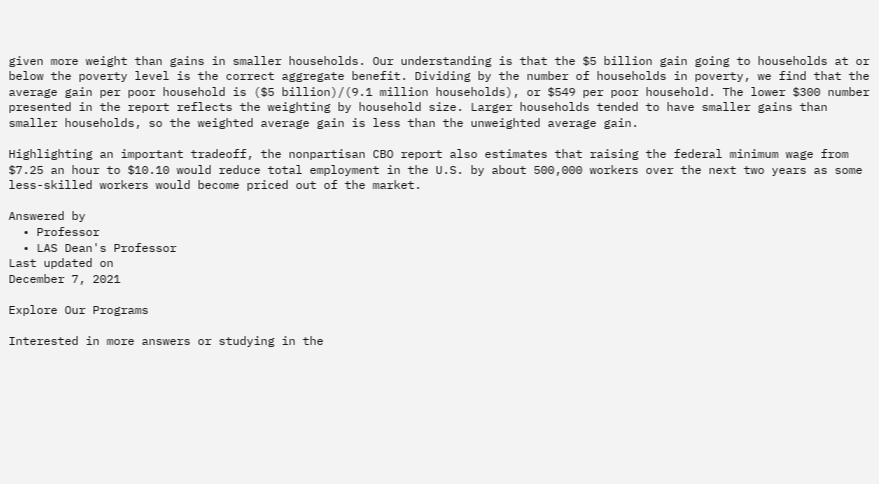given more weight than gains in smaller households. Our understanding is that the $5 billion gain going to households at or below the poverty level is the correct aggregate benefit. Dividing by the number of households in poverty, we find that the average gain per poor household is ($5 billion)/(9.1 million households), or $549 per poor household. The lower $300 number presented in the report reflects the weighting by household size. Larger households tended to have smaller gains than smaller households, so the weighted average gain is less than the unweighted average gain.

Highlighting an important tradeoff, the nonpartisan CBO report also estimates that raising the federal minimum wage from $7.25 an hour to $10.10 would reduce total employment in the U.S. by about 500,000 workers over the next two years as some less-skilled workers would become priced out of the market.

Answered by
  • Professor
  • LAS Dean's Professor
Last updated on
December 7, 2021

Explore Our Programs

Interested in more answers or studying in the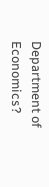Department of Economics?